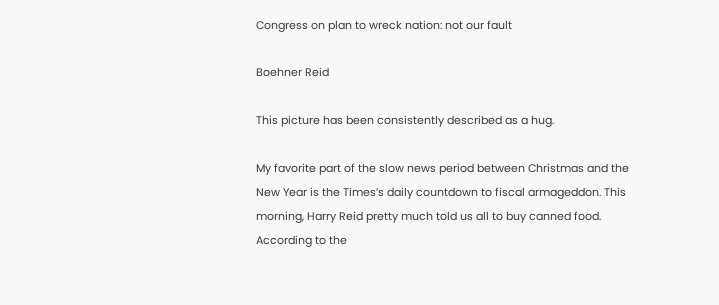Congress on plan to wreck nation: not our fault

Boehner Reid

This picture has been consistently described as a hug.

My favorite part of the slow news period between Christmas and the New Year is the Times’s daily countdown to fiscal armageddon. This morning, Harry Reid pretty much told us all to buy canned food. According to the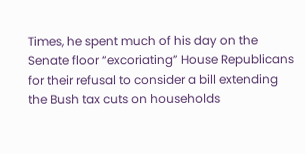Times, he spent much of his day on the Senate floor “excoriating” House Republicans for their refusal to consider a bill extending the Bush tax cuts on households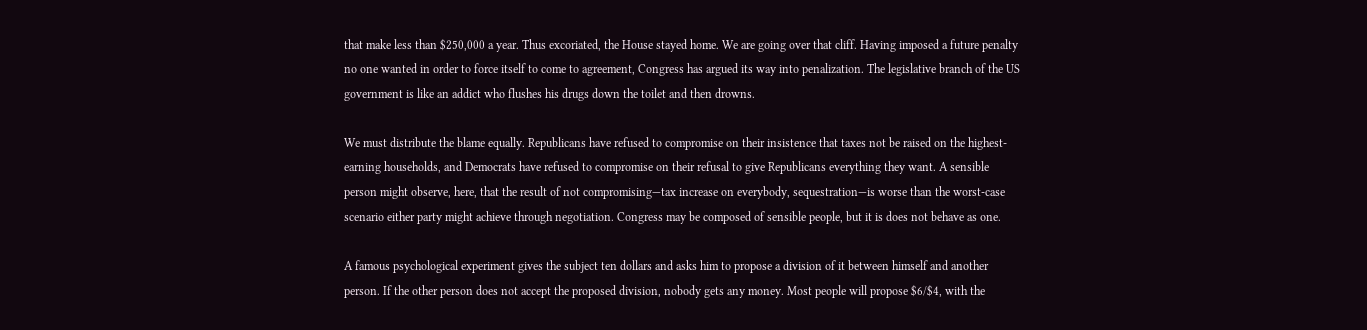that make less than $250,000 a year. Thus excoriated, the House stayed home. We are going over that cliff. Having imposed a future penalty no one wanted in order to force itself to come to agreement, Congress has argued its way into penalization. The legislative branch of the US government is like an addict who flushes his drugs down the toilet and then drowns.

We must distribute the blame equally. Republicans have refused to compromise on their insistence that taxes not be raised on the highest-earning households, and Democrats have refused to compromise on their refusal to give Republicans everything they want. A sensible person might observe, here, that the result of not compromising—tax increase on everybody, sequestration—is worse than the worst-case scenario either party might achieve through negotiation. Congress may be composed of sensible people, but it is does not behave as one.

A famous psychological experiment gives the subject ten dollars and asks him to propose a division of it between himself and another person. If the other person does not accept the proposed division, nobody gets any money. Most people will propose $6/$4, with the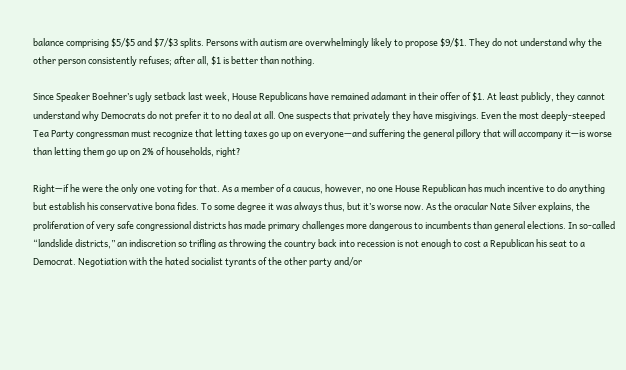balance comprising $5/$5 and $7/$3 splits. Persons with autism are overwhelmingly likely to propose $9/$1. They do not understand why the other person consistently refuses; after all, $1 is better than nothing.

Since Speaker Boehner’s ugly setback last week, House Republicans have remained adamant in their offer of $1. At least publicly, they cannot understand why Democrats do not prefer it to no deal at all. One suspects that privately they have misgivings. Even the most deeply-steeped Tea Party congressman must recognize that letting taxes go up on everyone—and suffering the general pillory that will accompany it—is worse than letting them go up on 2% of households, right?

Right—if he were the only one voting for that. As a member of a caucus, however, no one House Republican has much incentive to do anything but establish his conservative bona fides. To some degree it was always thus, but it’s worse now. As the oracular Nate Silver explains, the proliferation of very safe congressional districts has made primary challenges more dangerous to incumbents than general elections. In so-called “landslide districts,” an indiscretion so trifling as throwing the country back into recession is not enough to cost a Republican his seat to a Democrat. Negotiation with the hated socialist tyrants of the other party and/or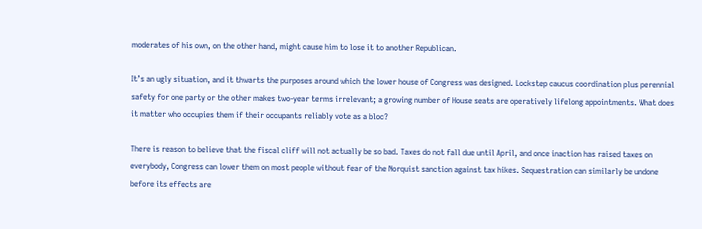moderates of his own, on the other hand, might cause him to lose it to another Republican.

It’s an ugly situation, and it thwarts the purposes around which the lower house of Congress was designed. Lockstep caucus coordination plus perennial safety for one party or the other makes two-year terms irrelevant; a growing number of House seats are operatively lifelong appointments. What does it matter who occupies them if their occupants reliably vote as a bloc?

There is reason to believe that the fiscal cliff will not actually be so bad. Taxes do not fall due until April, and once inaction has raised taxes on everybody, Congress can lower them on most people without fear of the Norquist sanction against tax hikes. Sequestration can similarly be undone before its effects are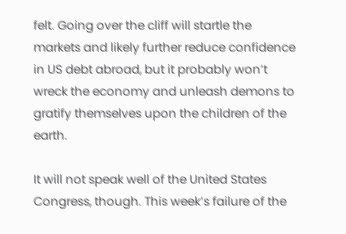felt. Going over the cliff will startle the markets and likely further reduce confidence in US debt abroad, but it probably won’t wreck the economy and unleash demons to gratify themselves upon the children of the earth.

It will not speak well of the United States Congress, though. This week’s failure of the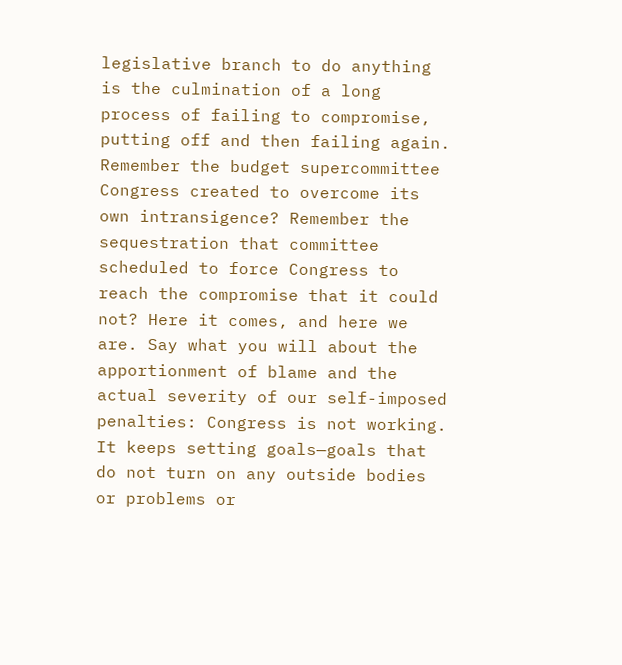legislative branch to do anything is the culmination of a long process of failing to compromise, putting off and then failing again. Remember the budget supercommittee Congress created to overcome its own intransigence? Remember the sequestration that committee scheduled to force Congress to reach the compromise that it could not? Here it comes, and here we are. Say what you will about the apportionment of blame and the actual severity of our self-imposed penalties: Congress is not working. It keeps setting goals—goals that do not turn on any outside bodies or problems or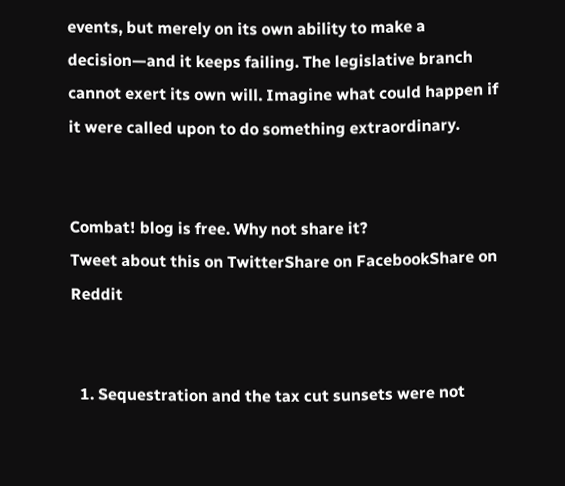events, but merely on its own ability to make a decision—and it keeps failing. The legislative branch cannot exert its own will. Imagine what could happen if it were called upon to do something extraordinary.


Combat! blog is free. Why not share it?
Tweet about this on TwitterShare on FacebookShare on Reddit


  1. Sequestration and the tax cut sunsets were not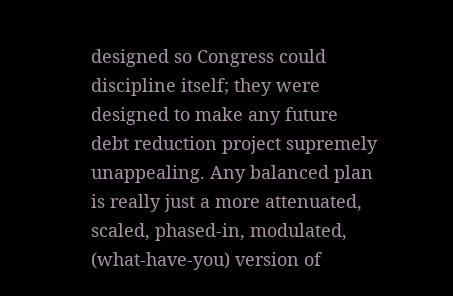designed so Congress could discipline itself; they were designed to make any future debt reduction project supremely unappealing. Any balanced plan is really just a more attenuated, scaled, phased-in, modulated, (what-have-you) version of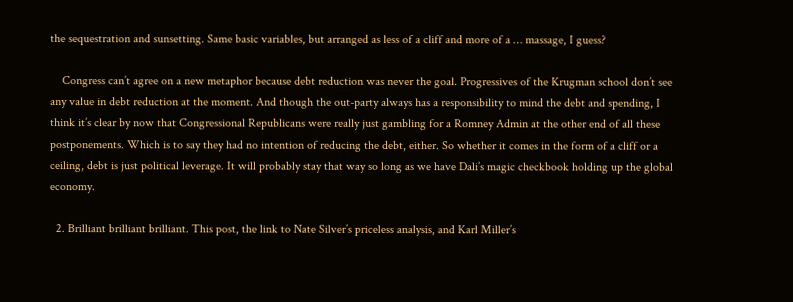the sequestration and sunsetting. Same basic variables, but arranged as less of a cliff and more of a … massage, I guess?

    Congress can’t agree on a new metaphor because debt reduction was never the goal. Progressives of the Krugman school don’t see any value in debt reduction at the moment. And though the out-party always has a responsibility to mind the debt and spending, I think it’s clear by now that Congressional Republicans were really just gambling for a Romney Admin at the other end of all these postponements. Which is to say they had no intention of reducing the debt, either. So whether it comes in the form of a cliff or a ceiling, debt is just political leverage. It will probably stay that way so long as we have Dali’s magic checkbook holding up the global economy.

  2. Brilliant brilliant brilliant. This post, the link to Nate Silver’s priceless analysis, and Karl Miller’s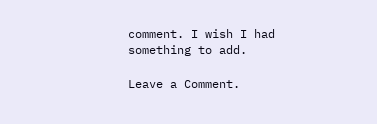comment. I wish I had something to add.

Leave a Comment.